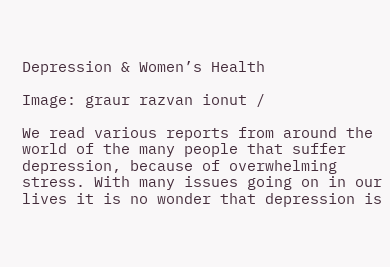Depression & Women’s Health

Image: graur razvan ionut /

We read various reports from around the world of the many people that suffer depression, because of overwhelming stress. With many issues going on in our lives it is no wonder that depression is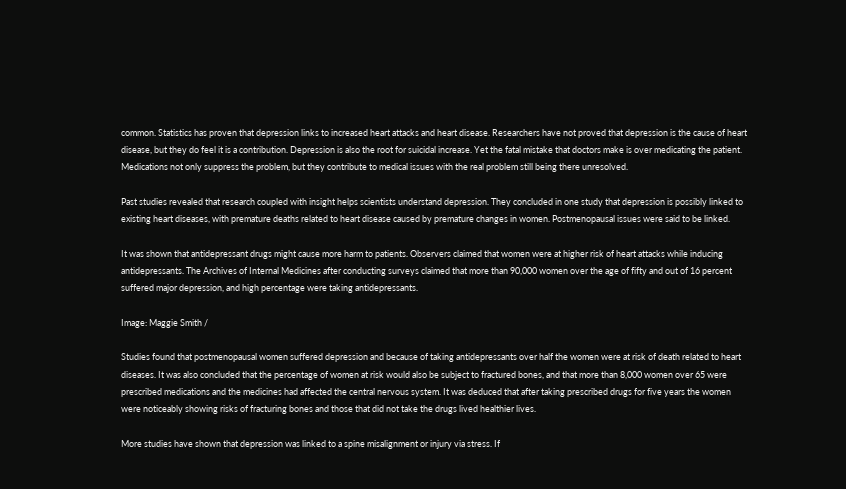common. Statistics has proven that depression links to increased heart attacks and heart disease. Researchers have not proved that depression is the cause of heart disease, but they do feel it is a contribution. Depression is also the root for suicidal increase. Yet the fatal mistake that doctors make is over medicating the patient. Medications not only suppress the problem, but they contribute to medical issues with the real problem still being there unresolved.

Past studies revealed that research coupled with insight helps scientists understand depression. They concluded in one study that depression is possibly linked to existing heart diseases, with premature deaths related to heart disease caused by premature changes in women. Postmenopausal issues were said to be linked.

It was shown that antidepressant drugs might cause more harm to patients. Observers claimed that women were at higher risk of heart attacks while inducing antidepressants. The Archives of Internal Medicines after conducting surveys claimed that more than 90,000 women over the age of fifty and out of 16 percent suffered major depression, and high percentage were taking antidepressants.

Image: Maggie Smith /

Studies found that postmenopausal women suffered depression and because of taking antidepressants over half the women were at risk of death related to heart diseases. It was also concluded that the percentage of women at risk would also be subject to fractured bones, and that more than 8,000 women over 65 were prescribed medications and the medicines had affected the central nervous system. It was deduced that after taking prescribed drugs for five years the women were noticeably showing risks of fracturing bones and those that did not take the drugs lived healthier lives.

More studies have shown that depression was linked to a spine misalignment or injury via stress. If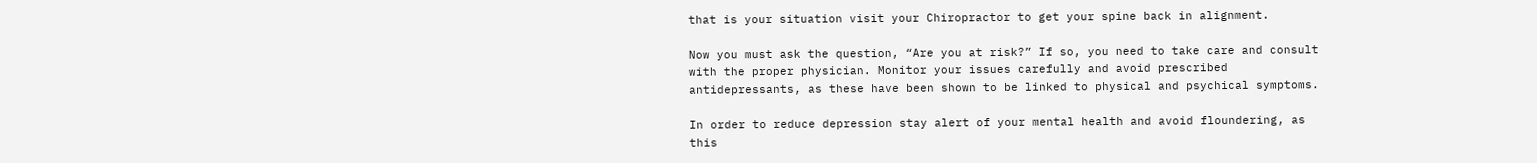that is your situation visit your Chiropractor to get your spine back in alignment.

Now you must ask the question, “Are you at risk?” If so, you need to take care and consult with the proper physician. Monitor your issues carefully and avoid prescribed antidepressants, as these have been shown to be linked to physical and psychical symptoms.

In order to reduce depression stay alert of your mental health and avoid floundering, as this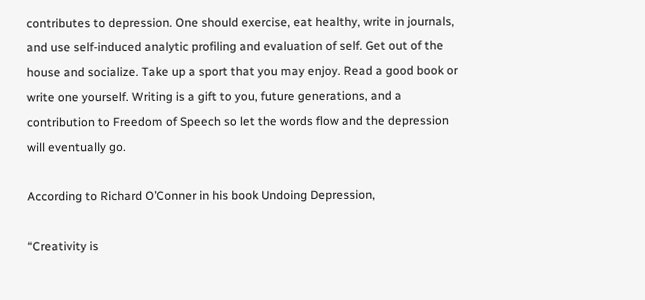contributes to depression. One should exercise, eat healthy, write in journals, and use self-induced analytic profiling and evaluation of self. Get out of the house and socialize. Take up a sport that you may enjoy. Read a good book or write one yourself. Writing is a gift to you, future generations, and a contribution to Freedom of Speech so let the words flow and the depression will eventually go.

According to Richard O’Conner in his book Undoing Depression,

“Creativity is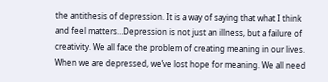the antithesis of depression. It is a way of saying that what I think and feel matters…Depression is not just an illness, but a failure of creativity. We all face the problem of creating meaning in our lives. When we are depressed, we’ve lost hope for meaning. We all need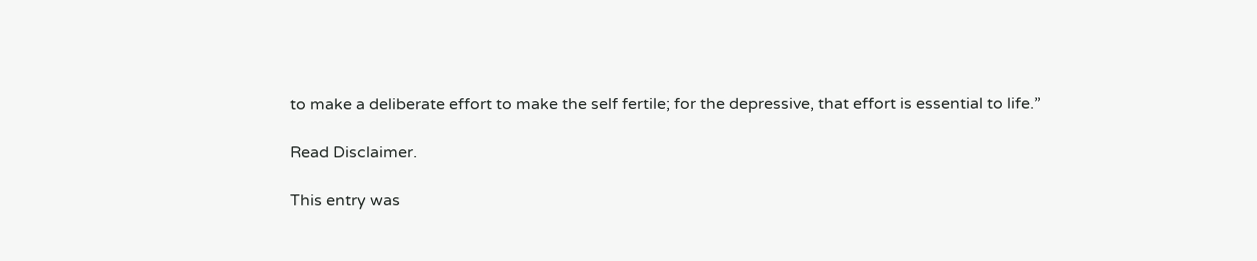to make a deliberate effort to make the self fertile; for the depressive, that effort is essential to life.”

Read Disclaimer.

This entry was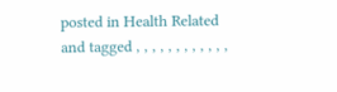posted in Health Related and tagged , , , , , , , , , , , ,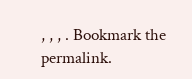, , , . Bookmark the permalink.